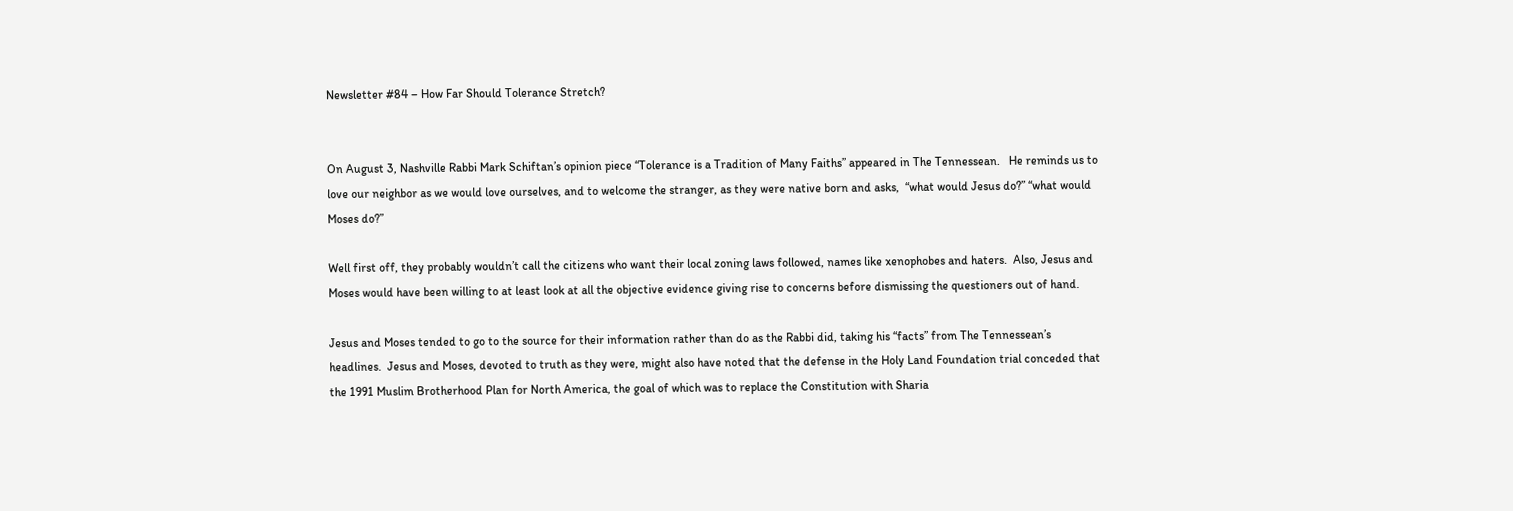Newsletter #84 – How Far Should Tolerance Stretch?


On August 3, Nashville Rabbi Mark Schiftan’s opinion piece “Tolerance is a Tradition of Many Faiths” appeared in The Tennessean.   He reminds us to love our neighbor as we would love ourselves, and to welcome the stranger, as they were native born and asks,  “what would Jesus do?” “what would Moses do?”

Well first off, they probably wouldn’t call the citizens who want their local zoning laws followed, names like xenophobes and haters.  Also, Jesus and Moses would have been willing to at least look at all the objective evidence giving rise to concerns before dismissing the questioners out of hand.

Jesus and Moses tended to go to the source for their information rather than do as the Rabbi did, taking his “facts” from The Tennessean’s headlines.  Jesus and Moses, devoted to truth as they were, might also have noted that the defense in the Holy Land Foundation trial conceded that the 1991 Muslim Brotherhood Plan for North America, the goal of which was to replace the Constitution with Sharia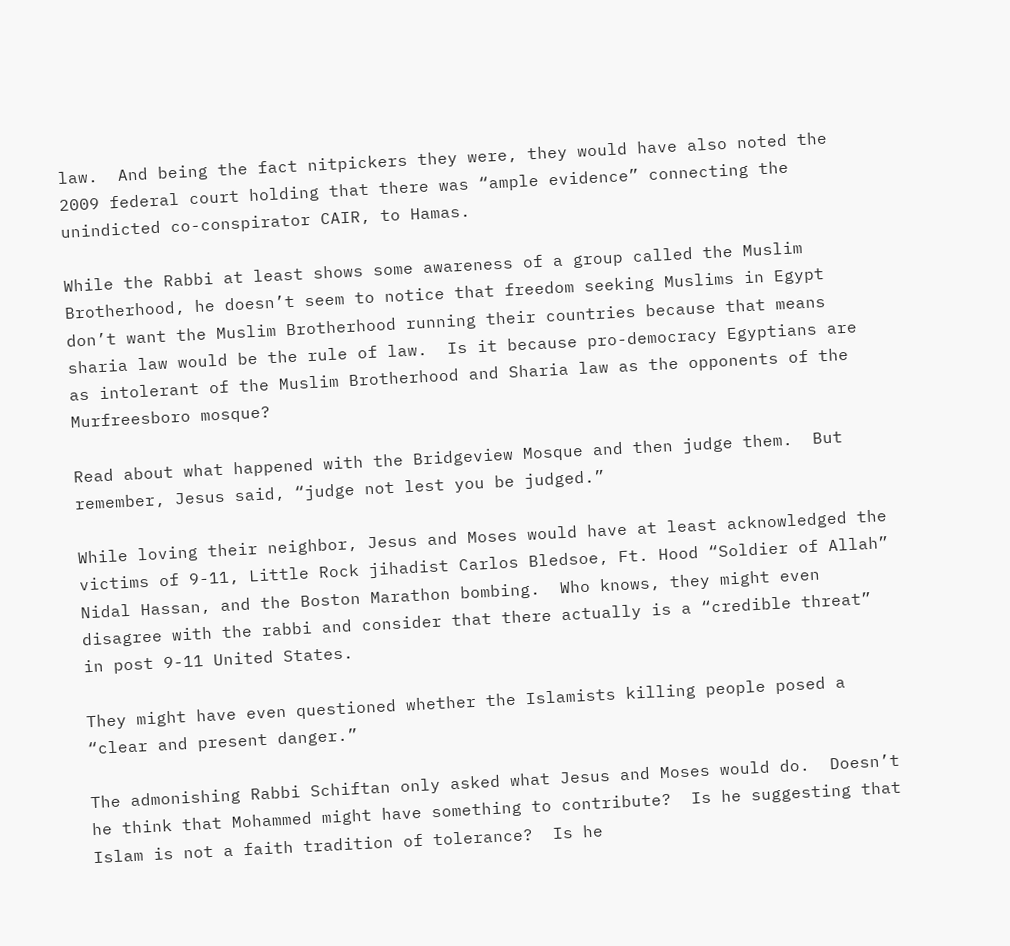law.  And being the fact nitpickers they were, they would have also noted the 2009 federal court holding that there was “ample evidence” connecting the unindicted co-conspirator CAIR, to Hamas.

While the Rabbi at least shows some awareness of a group called the Muslim Brotherhood, he doesn’t seem to notice that freedom seeking Muslims in Egypt don’t want the Muslim Brotherhood running their countries because that means sharia law would be the rule of law.  Is it because pro-democracy Egyptians are as intolerant of the Muslim Brotherhood and Sharia law as the opponents of the Murfreesboro mosque?

Read about what happened with the Bridgeview Mosque and then judge them.  But remember, Jesus said, “judge not lest you be judged.”

While loving their neighbor, Jesus and Moses would have at least acknowledged the victims of 9-11, Little Rock jihadist Carlos Bledsoe, Ft. Hood “Soldier of Allah” Nidal Hassan, and the Boston Marathon bombing.  Who knows, they might even disagree with the rabbi and consider that there actually is a “credible threat” in post 9-11 United States.

They might have even questioned whether the Islamists killing people posed a “clear and present danger.”

The admonishing Rabbi Schiftan only asked what Jesus and Moses would do.  Doesn’t he think that Mohammed might have something to contribute?  Is he suggesting that Islam is not a faith tradition of tolerance?  Is he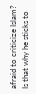afraid to criticize Islam?  Is that why he sticks to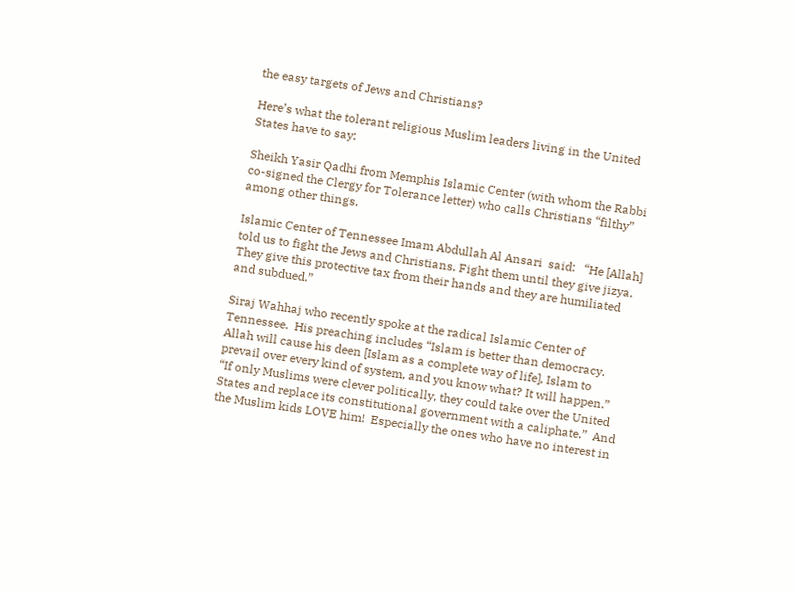the easy targets of Jews and Christians?

Here’s what the tolerant religious Muslim leaders living in the United States have to say:

Sheikh Yasir Qadhi from Memphis Islamic Center (with whom the Rabbi co-signed the Clergy for Tolerance letter) who calls Christians “filthy” among other things.

Islamic Center of Tennessee Imam Abdullah Al Ansari  said:   “He [Allah] told us to fight the Jews and Christians. Fight them until they give jizya.  They give this protective tax from their hands and they are humiliated and subdued.”

Siraj Wahhaj who recently spoke at the radical Islamic Center of Tennessee.  His preaching includes “Islam is better than democracy. Allah will cause his deen [Islam as a complete way of life], Islam to prevail over every kind of system, and you know what? It will happen.”  “If only Muslims were clever politically, they could take over the United States and replace its constitutional government with a caliphate.”  And the Muslim kids LOVE him!  Especially the ones who have no interest in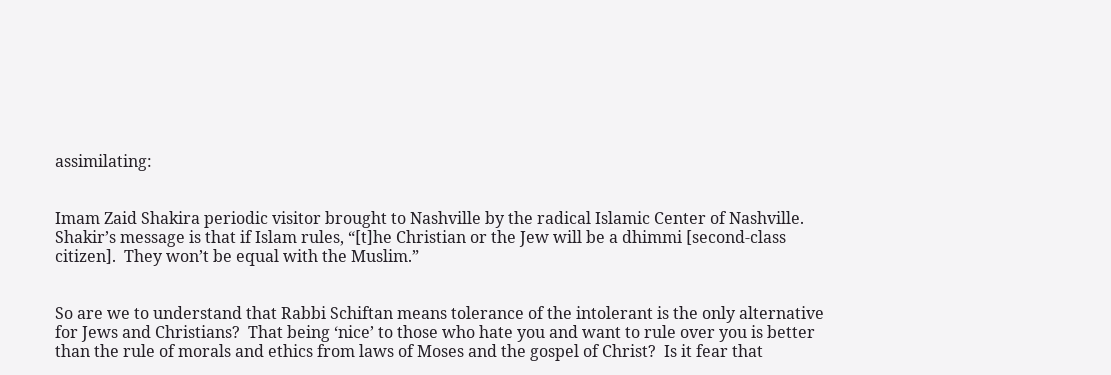assimilating:


Imam Zaid Shakira periodic visitor brought to Nashville by the radical Islamic Center of Nashville.   Shakir’s message is that if Islam rules, “[t]he Christian or the Jew will be a dhimmi [second-class citizen].  They won’t be equal with the Muslim.”


So are we to understand that Rabbi Schiftan means tolerance of the intolerant is the only alternative for Jews and Christians?  That being ‘nice’ to those who hate you and want to rule over you is better than the rule of morals and ethics from laws of Moses and the gospel of Christ?  Is it fear that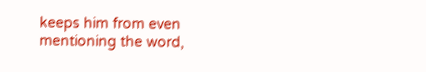keeps him from even mentioning the word,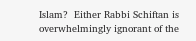Islam?  Either Rabbi Schiftan is overwhelmingly ignorant of the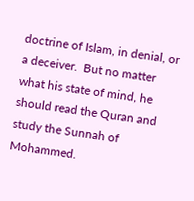doctrine of Islam, in denial, or a deceiver.  But no matter what his state of mind, he should read the Quran and study the Sunnah of Mohammed.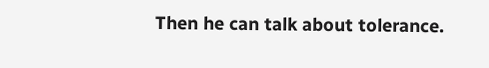Then he can talk about tolerance.